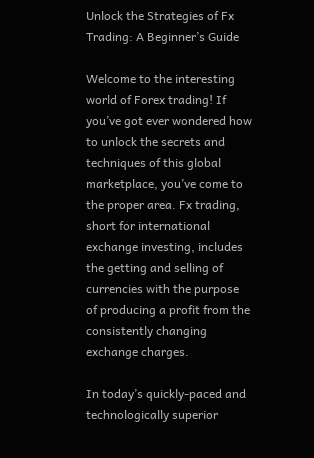Unlock the Strategies of Fx Trading: A Beginner’s Guide

Welcome to the interesting world of Forex trading! If you’ve got ever wondered how to unlock the secrets and techniques of this global marketplace, you’ve come to the proper area. Fx trading, short for international exchange investing, includes the getting and selling of currencies with the purpose of producing a profit from the consistently changing exchange charges.

In today’s quickly-paced and technologically superior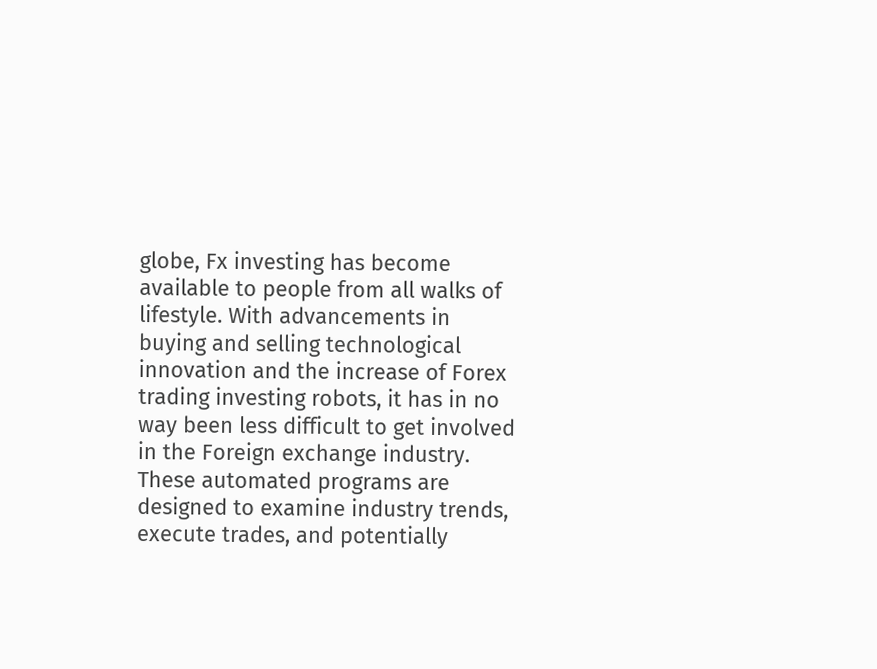globe, Fx investing has become available to people from all walks of lifestyle. With advancements in buying and selling technological innovation and the increase of Forex trading investing robots, it has in no way been less difficult to get involved in the Foreign exchange industry. These automated programs are designed to examine industry trends, execute trades, and potentially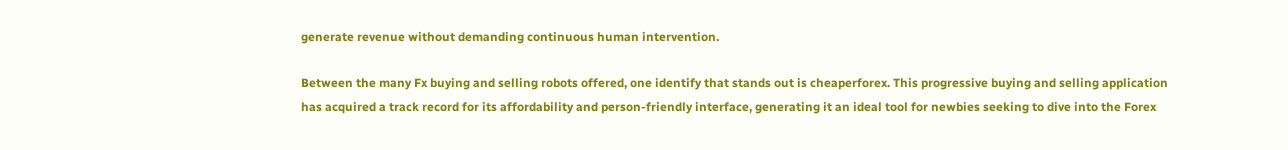generate revenue without demanding continuous human intervention.

Between the many Fx buying and selling robots offered, one identify that stands out is cheaperforex. This progressive buying and selling application has acquired a track record for its affordability and person-friendly interface, generating it an ideal tool for newbies seeking to dive into the Forex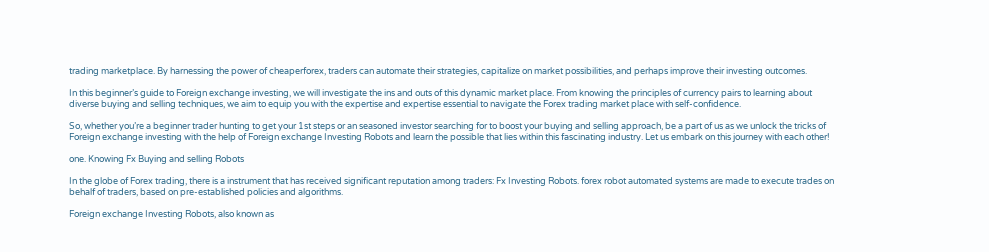trading marketplace. By harnessing the power of cheaperforex, traders can automate their strategies, capitalize on market possibilities, and perhaps improve their investing outcomes.

In this beginner’s guide to Foreign exchange investing, we will investigate the ins and outs of this dynamic market place. From knowing the principles of currency pairs to learning about diverse buying and selling techniques, we aim to equip you with the expertise and expertise essential to navigate the Forex trading market place with self-confidence.

So, whether you’re a beginner trader hunting to get your 1st steps or an seasoned investor searching for to boost your buying and selling approach, be a part of us as we unlock the tricks of Foreign exchange investing with the help of Foreign exchange Investing Robots and learn the possible that lies within this fascinating industry. Let us embark on this journey with each other!

one. Knowing Fx Buying and selling Robots

In the globe of Forex trading, there is a instrument that has received significant reputation among traders: Fx Investing Robots. forex robot automated systems are made to execute trades on behalf of traders, based on pre-established policies and algorithms.

Foreign exchange Investing Robots, also known as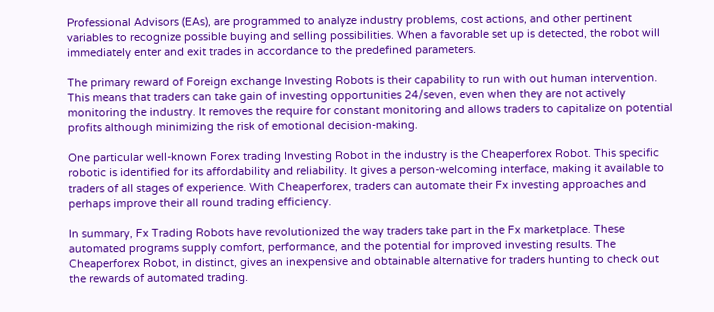Professional Advisors (EAs), are programmed to analyze industry problems, cost actions, and other pertinent variables to recognize possible buying and selling possibilities. When a favorable set up is detected, the robot will immediately enter and exit trades in accordance to the predefined parameters.

The primary reward of Foreign exchange Investing Robots is their capability to run with out human intervention. This means that traders can take gain of investing opportunities 24/seven, even when they are not actively monitoring the industry. It removes the require for constant monitoring and allows traders to capitalize on potential profits although minimizing the risk of emotional decision-making.

One particular well-known Forex trading Investing Robot in the industry is the Cheaperforex Robot. This specific robotic is identified for its affordability and reliability. It gives a person-welcoming interface, making it available to traders of all stages of experience. With Cheaperforex, traders can automate their Fx investing approaches and perhaps improve their all round trading efficiency.

In summary, Fx Trading Robots have revolutionized the way traders take part in the Fx marketplace. These automated programs supply comfort, performance, and the potential for improved investing results. The Cheaperforex Robot, in distinct, gives an inexpensive and obtainable alternative for traders hunting to check out the rewards of automated trading.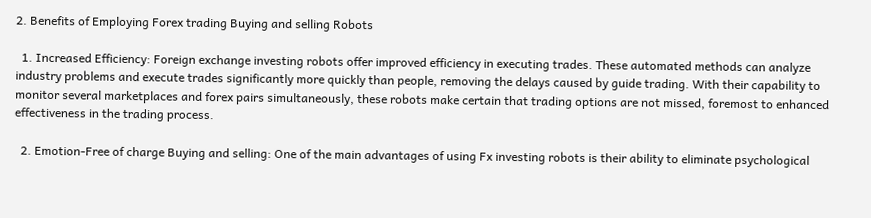2. Benefits of Employing Forex trading Buying and selling Robots

  1. Increased Efficiency: Foreign exchange investing robots offer improved efficiency in executing trades. These automated methods can analyze industry problems and execute trades significantly more quickly than people, removing the delays caused by guide trading. With their capability to monitor several marketplaces and forex pairs simultaneously, these robots make certain that trading options are not missed, foremost to enhanced effectiveness in the trading process.

  2. Emotion-Free of charge Buying and selling: One of the main advantages of using Fx investing robots is their ability to eliminate psychological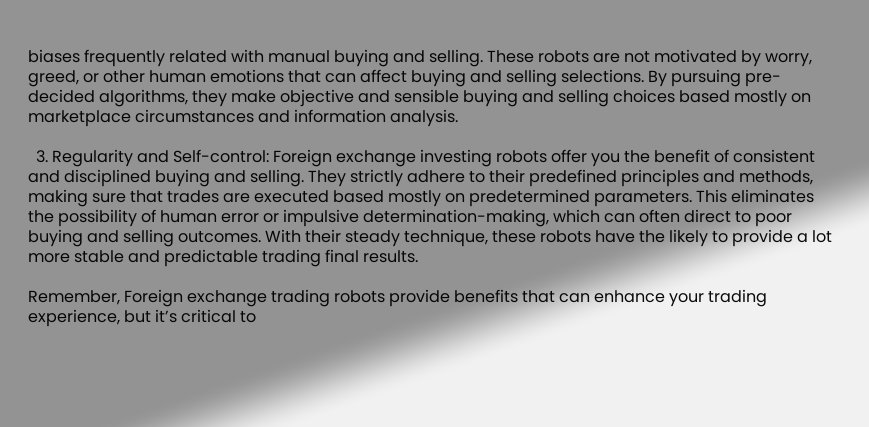biases frequently related with manual buying and selling. These robots are not motivated by worry, greed, or other human emotions that can affect buying and selling selections. By pursuing pre-decided algorithms, they make objective and sensible buying and selling choices based mostly on marketplace circumstances and information analysis.

  3. Regularity and Self-control: Foreign exchange investing robots offer you the benefit of consistent and disciplined buying and selling. They strictly adhere to their predefined principles and methods, making sure that trades are executed based mostly on predetermined parameters. This eliminates the possibility of human error or impulsive determination-making, which can often direct to poor buying and selling outcomes. With their steady technique, these robots have the likely to provide a lot more stable and predictable trading final results.

Remember, Foreign exchange trading robots provide benefits that can enhance your trading experience, but it’s critical to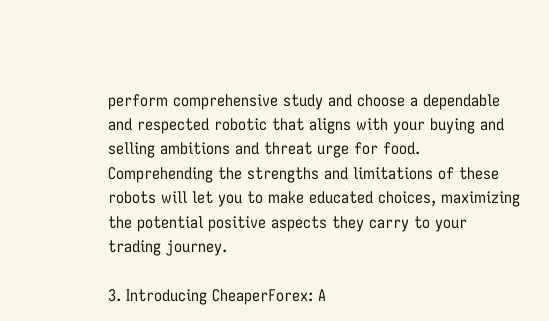perform comprehensive study and choose a dependable and respected robotic that aligns with your buying and selling ambitions and threat urge for food. Comprehending the strengths and limitations of these robots will let you to make educated choices, maximizing the potential positive aspects they carry to your trading journey.

3. Introducing CheaperForex: A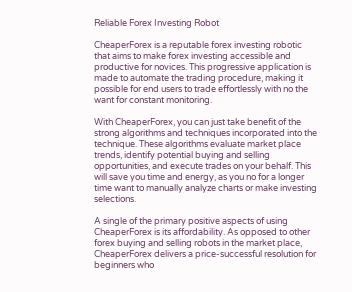Reliable Forex Investing Robot

CheaperForex is a reputable forex investing robotic that aims to make forex investing accessible and productive for novices. This progressive application is made to automate the trading procedure, making it possible for end users to trade effortlessly with no the want for constant monitoring.

With CheaperForex, you can just take benefit of the strong algorithms and techniques incorporated into the technique. These algorithms evaluate market place trends, identify potential buying and selling opportunities, and execute trades on your behalf. This will save you time and energy, as you no for a longer time want to manually analyze charts or make investing selections.

A single of the primary positive aspects of using CheaperForex is its affordability. As opposed to other forex buying and selling robots in the market place, CheaperForex delivers a price-successful resolution for beginners who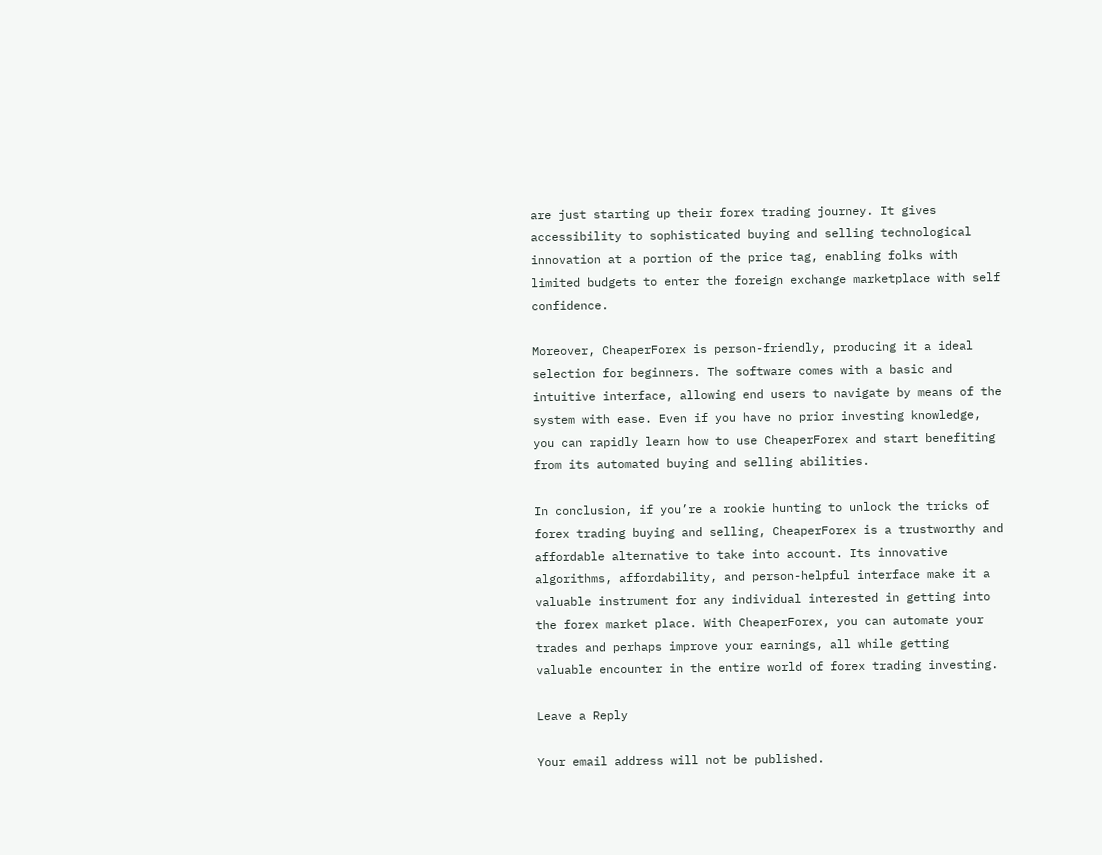are just starting up their forex trading journey. It gives accessibility to sophisticated buying and selling technological innovation at a portion of the price tag, enabling folks with limited budgets to enter the foreign exchange marketplace with self confidence.

Moreover, CheaperForex is person-friendly, producing it a ideal selection for beginners. The software comes with a basic and intuitive interface, allowing end users to navigate by means of the system with ease. Even if you have no prior investing knowledge, you can rapidly learn how to use CheaperForex and start benefiting from its automated buying and selling abilities.

In conclusion, if you’re a rookie hunting to unlock the tricks of forex trading buying and selling, CheaperForex is a trustworthy and affordable alternative to take into account. Its innovative algorithms, affordability, and person-helpful interface make it a valuable instrument for any individual interested in getting into the forex market place. With CheaperForex, you can automate your trades and perhaps improve your earnings, all while getting valuable encounter in the entire world of forex trading investing.

Leave a Reply

Your email address will not be published.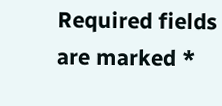Required fields are marked *